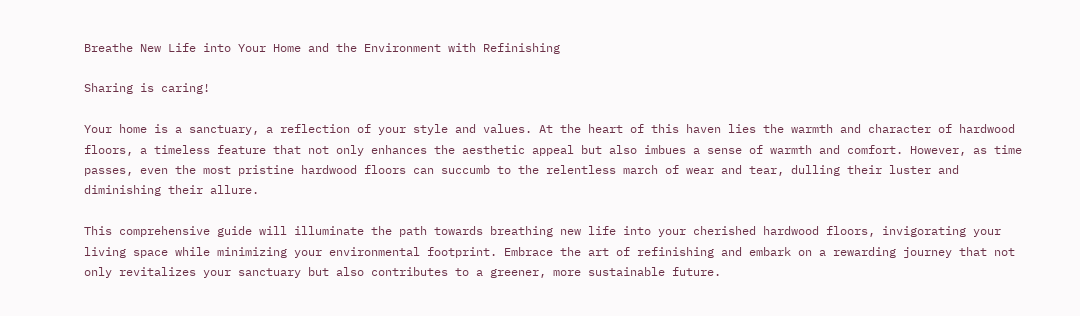Breathe New Life into Your Home and the Environment with Refinishing

Sharing is caring!

Your home is a sanctuary, a reflection of your style and values. At the heart of this haven lies the warmth and character of hardwood floors, a timeless feature that not only enhances the aesthetic appeal but also imbues a sense of warmth and comfort. However, as time passes, even the most pristine hardwood floors can succumb to the relentless march of wear and tear, dulling their luster and diminishing their allure.

This comprehensive guide will illuminate the path towards breathing new life into your cherished hardwood floors, invigorating your living space while minimizing your environmental footprint. Embrace the art of refinishing and embark on a rewarding journey that not only revitalizes your sanctuary but also contributes to a greener, more sustainable future.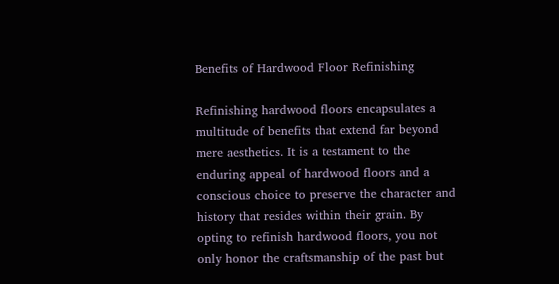Benefits of Hardwood Floor Refinishing

Refinishing hardwood floors encapsulates a multitude of benefits that extend far beyond mere aesthetics. It is a testament to the enduring appeal of hardwood floors and a conscious choice to preserve the character and history that resides within their grain. By opting to refinish hardwood floors, you not only honor the craftsmanship of the past but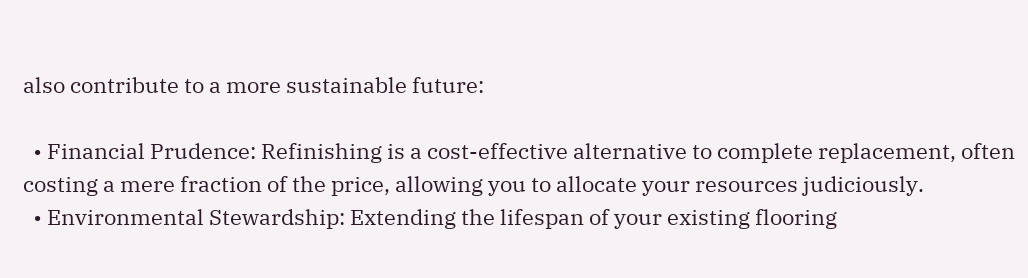also contribute to a more sustainable future:

  • Financial Prudence: Refinishing is a cost-effective alternative to complete replacement, often costing a mere fraction of the price, allowing you to allocate your resources judiciously.
  • Environmental Stewardship: Extending the lifespan of your existing flooring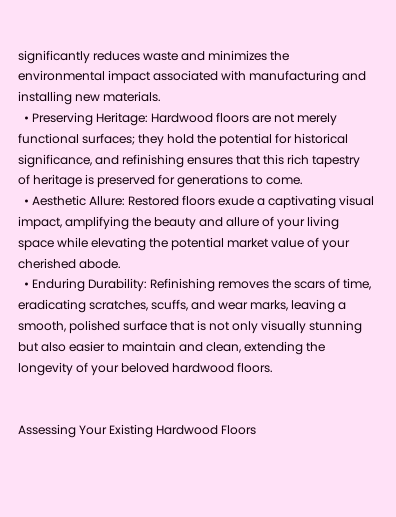significantly reduces waste and minimizes the environmental impact associated with manufacturing and installing new materials.
  • Preserving Heritage: Hardwood floors are not merely functional surfaces; they hold the potential for historical significance, and refinishing ensures that this rich tapestry of heritage is preserved for generations to come.
  • Aesthetic Allure: Restored floors exude a captivating visual impact, amplifying the beauty and allure of your living space while elevating the potential market value of your cherished abode.
  • Enduring Durability: Refinishing removes the scars of time, eradicating scratches, scuffs, and wear marks, leaving a smooth, polished surface that is not only visually stunning but also easier to maintain and clean, extending the longevity of your beloved hardwood floors.


Assessing Your Existing Hardwood Floors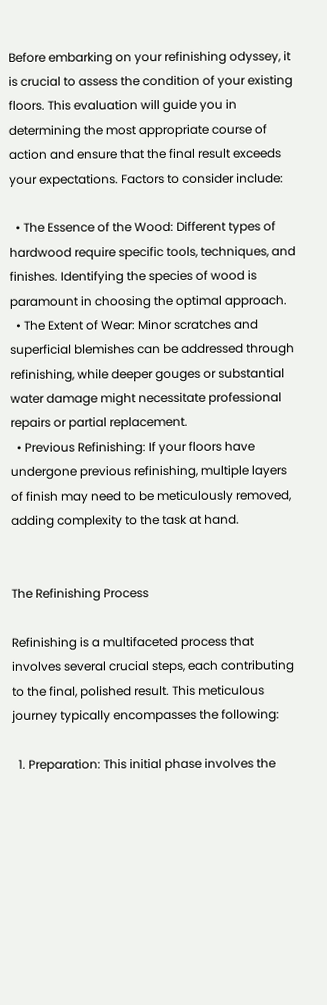Before embarking on your refinishing odyssey, it is crucial to assess the condition of your existing floors. This evaluation will guide you in determining the most appropriate course of action and ensure that the final result exceeds your expectations. Factors to consider include:

  • The Essence of the Wood: Different types of hardwood require specific tools, techniques, and finishes. Identifying the species of wood is paramount in choosing the optimal approach.
  • The Extent of Wear: Minor scratches and superficial blemishes can be addressed through refinishing, while deeper gouges or substantial water damage might necessitate professional repairs or partial replacement.
  • Previous Refinishing: If your floors have undergone previous refinishing, multiple layers of finish may need to be meticulously removed, adding complexity to the task at hand.


The Refinishing Process

Refinishing is a multifaceted process that involves several crucial steps, each contributing to the final, polished result. This meticulous journey typically encompasses the following:

  1. Preparation: This initial phase involves the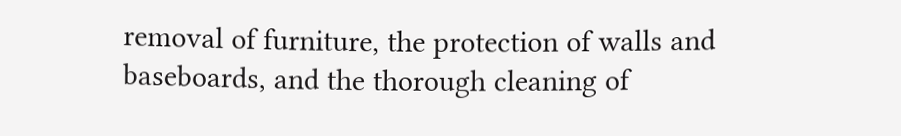removal of furniture, the protection of walls and baseboards, and the thorough cleaning of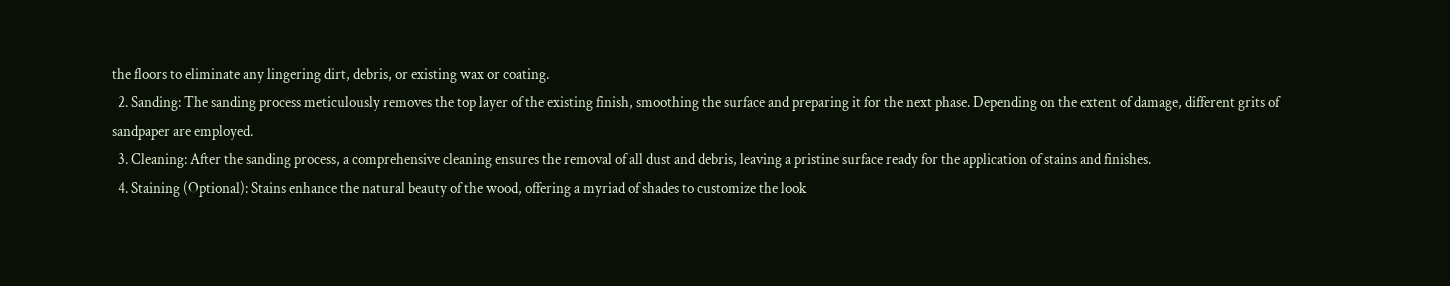the floors to eliminate any lingering dirt, debris, or existing wax or coating.
  2. Sanding: The sanding process meticulously removes the top layer of the existing finish, smoothing the surface and preparing it for the next phase. Depending on the extent of damage, different grits of sandpaper are employed.
  3. Cleaning: After the sanding process, a comprehensive cleaning ensures the removal of all dust and debris, leaving a pristine surface ready for the application of stains and finishes.
  4. Staining (Optional): Stains enhance the natural beauty of the wood, offering a myriad of shades to customize the look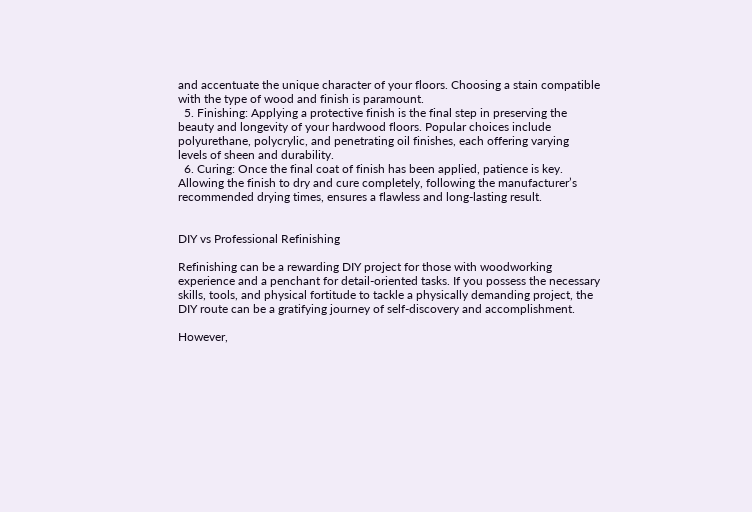and accentuate the unique character of your floors. Choosing a stain compatible with the type of wood and finish is paramount.
  5. Finishing: Applying a protective finish is the final step in preserving the beauty and longevity of your hardwood floors. Popular choices include polyurethane, polycrylic, and penetrating oil finishes, each offering varying levels of sheen and durability.
  6. Curing: Once the final coat of finish has been applied, patience is key. Allowing the finish to dry and cure completely, following the manufacturer’s recommended drying times, ensures a flawless and long-lasting result.


DIY vs Professional Refinishing

Refinishing can be a rewarding DIY project for those with woodworking experience and a penchant for detail-oriented tasks. If you possess the necessary skills, tools, and physical fortitude to tackle a physically demanding project, the DIY route can be a gratifying journey of self-discovery and accomplishment.

However,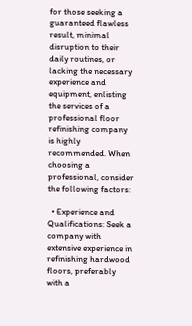for those seeking a guaranteed flawless result, minimal disruption to their daily routines, or lacking the necessary experience and equipment, enlisting the services of a professional floor refinishing company is highly recommended. When choosing a professional, consider the following factors:

  • Experience and Qualifications: Seek a company with extensive experience in refinishing hardwood floors, preferably with a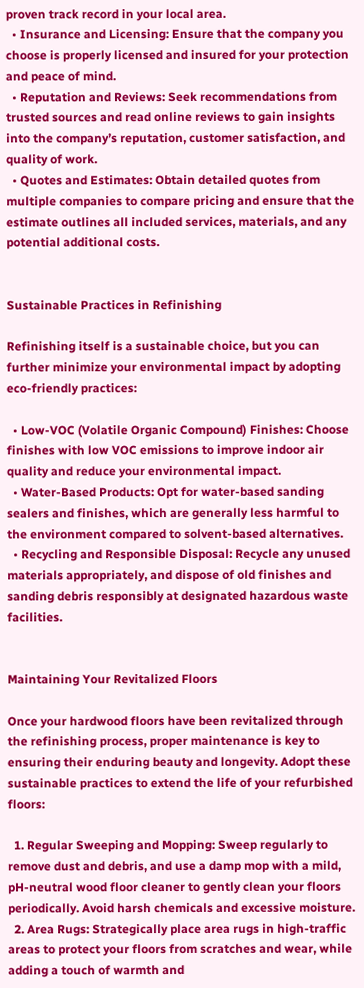proven track record in your local area.
  • Insurance and Licensing: Ensure that the company you choose is properly licensed and insured for your protection and peace of mind.
  • Reputation and Reviews: Seek recommendations from trusted sources and read online reviews to gain insights into the company’s reputation, customer satisfaction, and quality of work.
  • Quotes and Estimates: Obtain detailed quotes from multiple companies to compare pricing and ensure that the estimate outlines all included services, materials, and any potential additional costs.


Sustainable Practices in Refinishing

Refinishing itself is a sustainable choice, but you can further minimize your environmental impact by adopting eco-friendly practices:

  • Low-VOC (Volatile Organic Compound) Finishes: Choose finishes with low VOC emissions to improve indoor air quality and reduce your environmental impact.
  • Water-Based Products: Opt for water-based sanding sealers and finishes, which are generally less harmful to the environment compared to solvent-based alternatives.
  • Recycling and Responsible Disposal: Recycle any unused materials appropriately, and dispose of old finishes and sanding debris responsibly at designated hazardous waste facilities.


Maintaining Your Revitalized Floors

Once your hardwood floors have been revitalized through the refinishing process, proper maintenance is key to ensuring their enduring beauty and longevity. Adopt these sustainable practices to extend the life of your refurbished floors:

  1. Regular Sweeping and Mopping: Sweep regularly to remove dust and debris, and use a damp mop with a mild, pH-neutral wood floor cleaner to gently clean your floors periodically. Avoid harsh chemicals and excessive moisture.
  2. Area Rugs: Strategically place area rugs in high-traffic areas to protect your floors from scratches and wear, while adding a touch of warmth and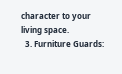character to your living space.
  3. Furniture Guards: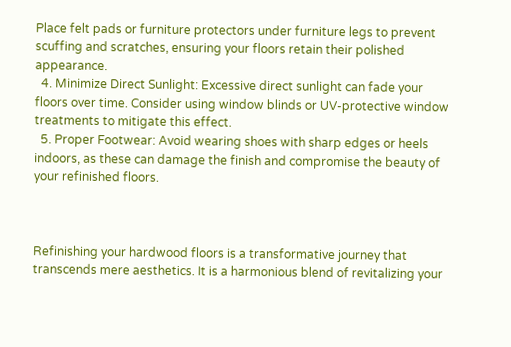Place felt pads or furniture protectors under furniture legs to prevent scuffing and scratches, ensuring your floors retain their polished appearance.
  4. Minimize Direct Sunlight: Excessive direct sunlight can fade your floors over time. Consider using window blinds or UV-protective window treatments to mitigate this effect.
  5. Proper Footwear: Avoid wearing shoes with sharp edges or heels indoors, as these can damage the finish and compromise the beauty of your refinished floors.



Refinishing your hardwood floors is a transformative journey that transcends mere aesthetics. It is a harmonious blend of revitalizing your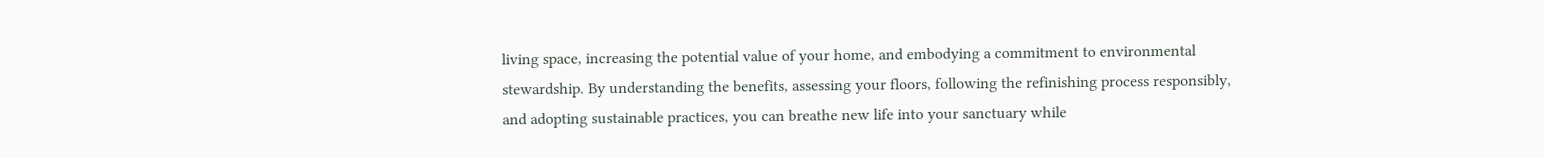living space, increasing the potential value of your home, and embodying a commitment to environmental stewardship. By understanding the benefits, assessing your floors, following the refinishing process responsibly, and adopting sustainable practices, you can breathe new life into your sanctuary while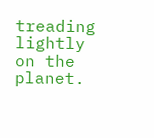treading lightly on the planet.